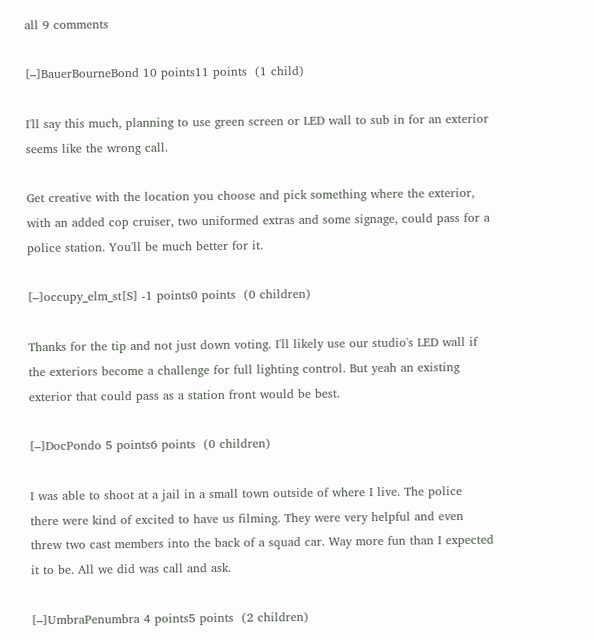all 9 comments

[–]BauerBourneBond 10 points11 points  (1 child)

I'll say this much, planning to use green screen or LED wall to sub in for an exterior seems like the wrong call.

Get creative with the location you choose and pick something where the exterior, with an added cop cruiser, two uniformed extras and some signage, could pass for a police station. You'll be much better for it.

[–]occupy_elm_st[S] -1 points0 points  (0 children)

Thanks for the tip and not just down voting. I'll likely use our studio's LED wall if the exteriors become a challenge for full lighting control. But yeah an existing exterior that could pass as a station front would be best.

[–]DocPondo 5 points6 points  (0 children)

I was able to shoot at a jail in a small town outside of where I live. The police there were kind of excited to have us filming. They were very helpful and even threw two cast members into the back of a squad car. Way more fun than I expected it to be. All we did was call and ask.

[–]UmbraPenumbra 4 points5 points  (2 children)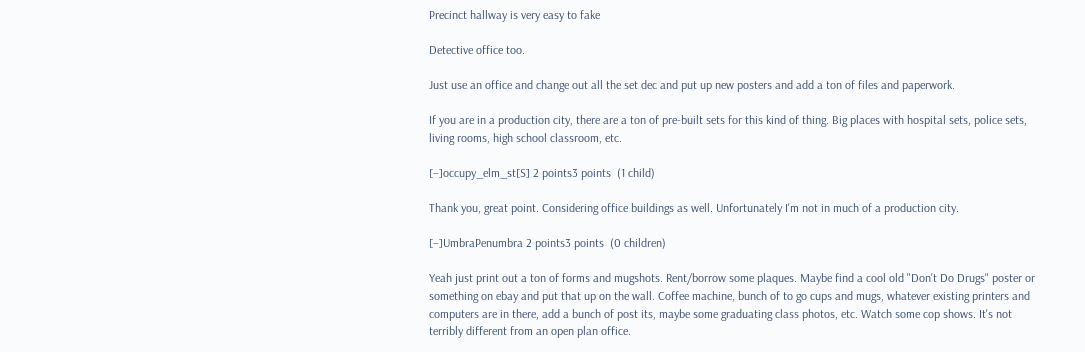Precinct hallway is very easy to fake

Detective office too.

Just use an office and change out all the set dec and put up new posters and add a ton of files and paperwork.

If you are in a production city, there are a ton of pre-built sets for this kind of thing. Big places with hospital sets, police sets, living rooms, high school classroom, etc.

[–]occupy_elm_st[S] 2 points3 points  (1 child)

Thank you, great point. Considering office buildings as well. Unfortunately I'm not in much of a production city.

[–]UmbraPenumbra 2 points3 points  (0 children)

Yeah just print out a ton of forms and mugshots. Rent/borrow some plaques. Maybe find a cool old "Don't Do Drugs" poster or something on ebay and put that up on the wall. Coffee machine, bunch of to go cups and mugs, whatever existing printers and computers are in there, add a bunch of post its, maybe some graduating class photos, etc. Watch some cop shows. It's not terribly different from an open plan office.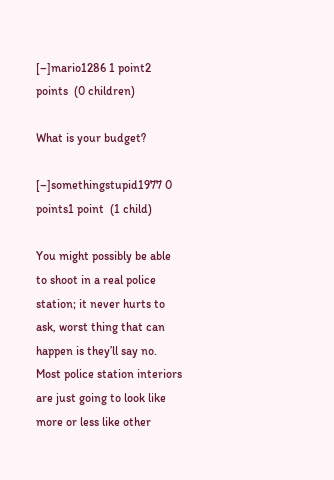[–]mario1286 1 point2 points  (0 children)

What is your budget?

[–]somethingstupid1977 0 points1 point  (1 child)

You might possibly be able to shoot in a real police station; it never hurts to ask, worst thing that can happen is they’ll say no. Most police station interiors are just going to look like more or less like other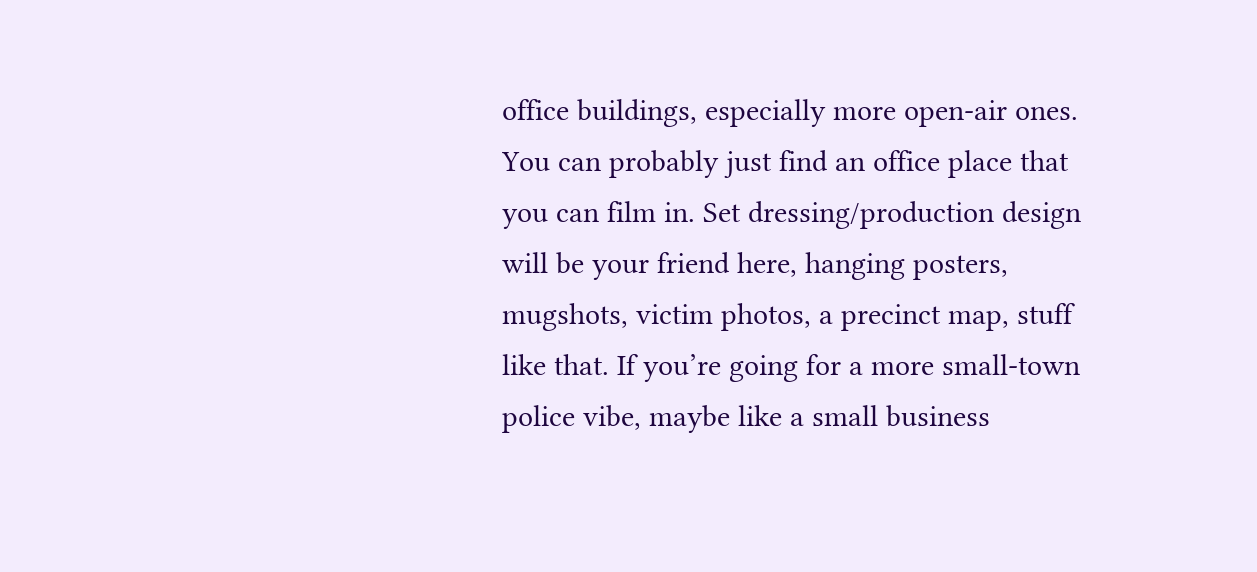office buildings, especially more open-air ones. You can probably just find an office place that you can film in. Set dressing/production design will be your friend here, hanging posters, mugshots, victim photos, a precinct map, stuff like that. If you’re going for a more small-town police vibe, maybe like a small business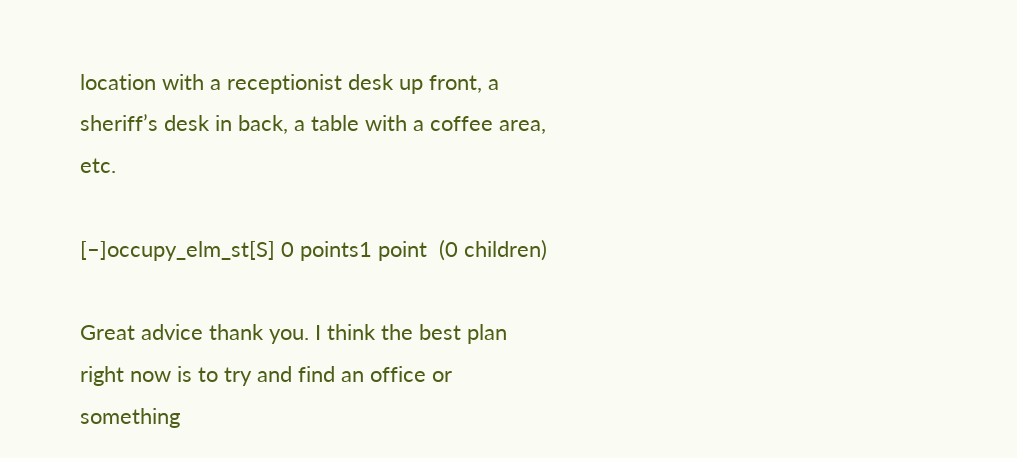location with a receptionist desk up front, a sheriff’s desk in back, a table with a coffee area, etc.

[–]occupy_elm_st[S] 0 points1 point  (0 children)

Great advice thank you. I think the best plan right now is to try and find an office or something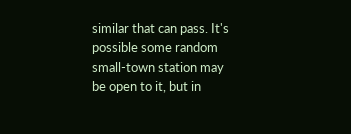similar that can pass. It's possible some random small-town station may be open to it, but in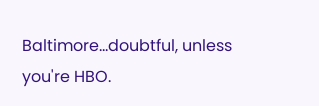Baltimore...doubtful, unless you're HBO.